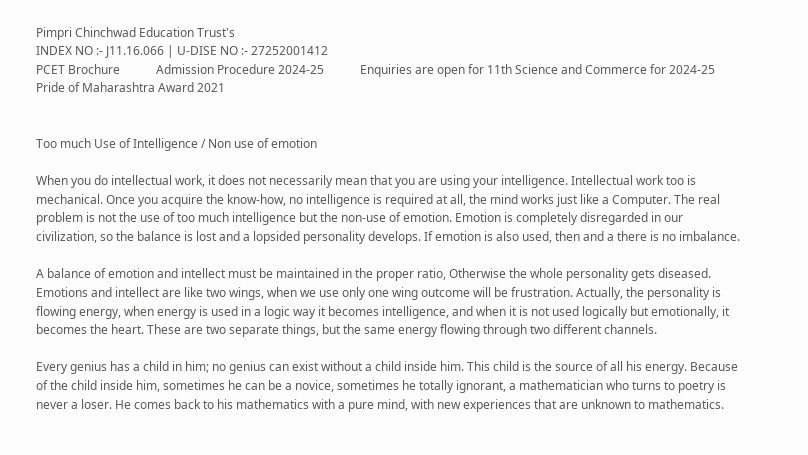Pimpri Chinchwad Education Trust's
INDEX NO :- J11.16.066 | U-DISE NO :- 27252001412
PCET Brochure            Admission Procedure 2024-25            Enquiries are open for 11th Science and Commerce for 2024-25            Pride of Maharashtra Award 2021


Too much Use of Intelligence / Non use of emotion

When you do intellectual work, it does not necessarily mean that you are using your intelligence. Intellectual work too is mechanical. Once you acquire the know-how, no intelligence is required at all, the mind works just like a Computer. The real problem is not the use of too much intelligence but the non-use of emotion. Emotion is completely disregarded in our civilization, so the balance is lost and a lopsided personality develops. If emotion is also used, then and a there is no imbalance.

A balance of emotion and intellect must be maintained in the proper ratio, Otherwise the whole personality gets diseased. Emotions and intellect are like two wings, when we use only one wing outcome will be frustration. Actually, the personality is flowing energy, when energy is used in a logic way it becomes intelligence, and when it is not used logically but emotionally, it becomes the heart. These are two separate things, but the same energy flowing through two different channels.

Every genius has a child in him; no genius can exist without a child inside him. This child is the source of all his energy. Because of the child inside him, sometimes he can be a novice, sometimes he totally ignorant, a mathematician who turns to poetry is never a loser. He comes back to his mathematics with a pure mind, with new experiences that are unknown to mathematics.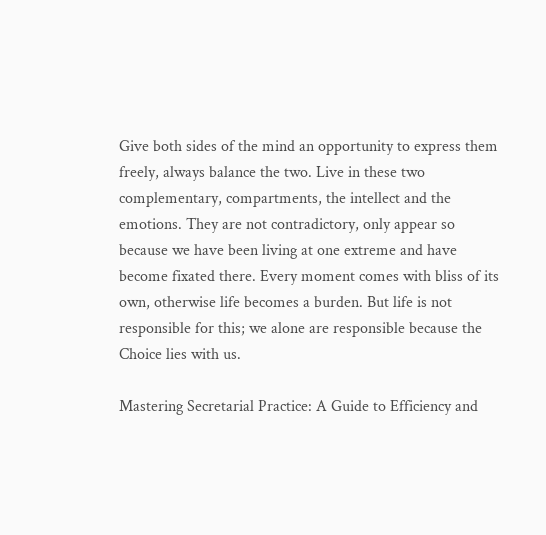Give both sides of the mind an opportunity to express them freely, always balance the two. Live in these two complementary, compartments, the intellect and the emotions. They are not contradictory, only appear so because we have been living at one extreme and have become fixated there. Every moment comes with bliss of its own, otherwise life becomes a burden. But life is not responsible for this; we alone are responsible because the Choice lies with us.

Mastering Secretarial Practice: A Guide to Efficiency and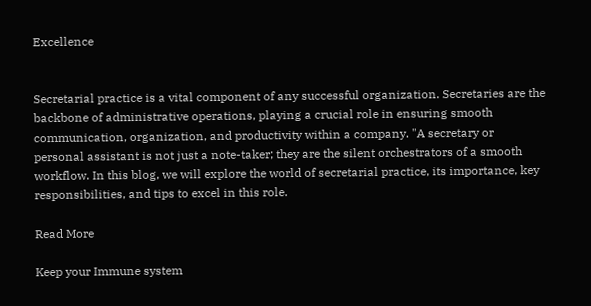Excellence


Secretarial practice is a vital component of any successful organization. Secretaries are the backbone of administrative operations, playing a crucial role in ensuring smooth communication, organization, and productivity within a company. "A secretary or personal assistant is not just a note-taker; they are the silent orchestrators of a smooth workflow. In this blog, we will explore the world of secretarial practice, its importance, key responsibilities, and tips to excel in this role.

Read More

Keep your Immune system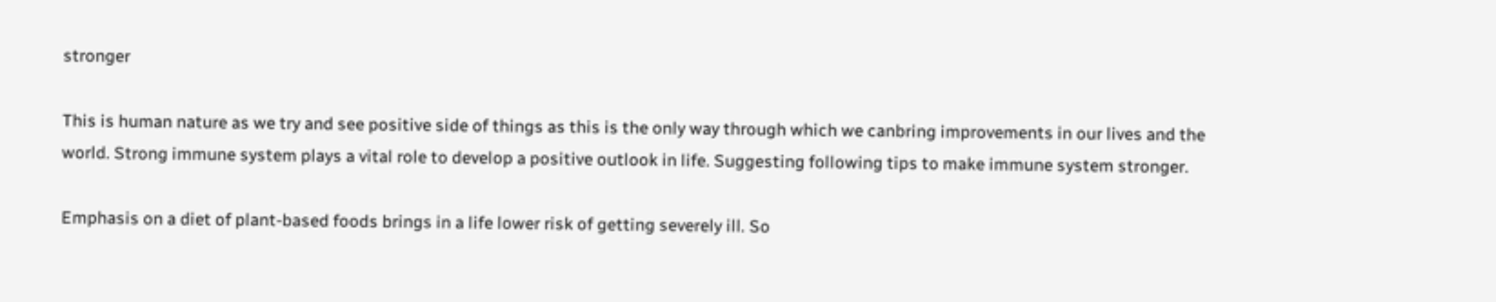stronger

This is human nature as we try and see positive side of things as this is the only way through which we canbring improvements in our lives and the world. Strong immune system plays a vital role to develop a positive outlook in life. Suggesting following tips to make immune system stronger.

Emphasis on a diet of plant-based foods brings in a life lower risk of getting severely ill. So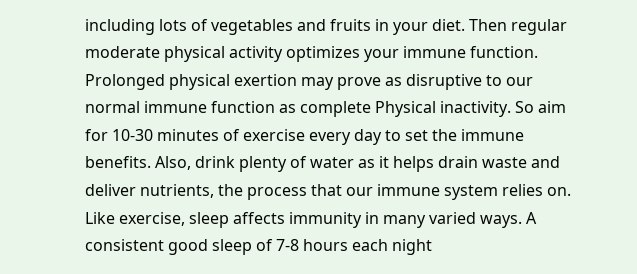including lots of vegetables and fruits in your diet. Then regular moderate physical activity optimizes your immune function. Prolonged physical exertion may prove as disruptive to our normal immune function as complete Physical inactivity. So aim for 10-30 minutes of exercise every day to set the immune benefits. Also, drink plenty of water as it helps drain waste and deliver nutrients, the process that our immune system relies on. Like exercise, sleep affects immunity in many varied ways. A consistent good sleep of 7-8 hours each night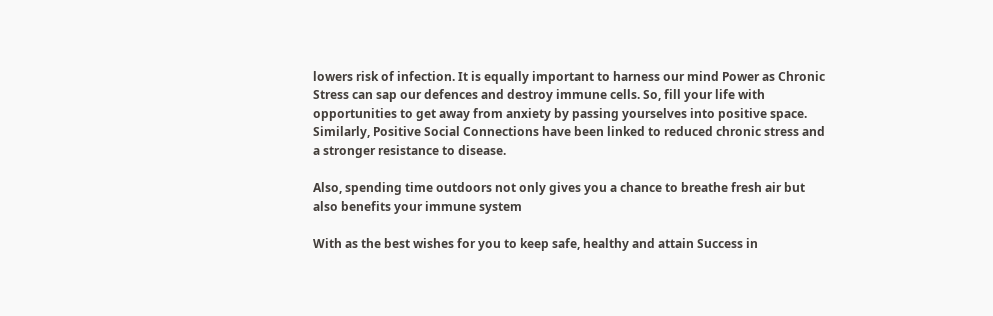lowers risk of infection. It is equally important to harness our mind Power as Chronic Stress can sap our defences and destroy immune cells. So, fill your life with opportunities to get away from anxiety by passing yourselves into positive space. Similarly, Positive Social Connections have been linked to reduced chronic stress and a stronger resistance to disease.

Also, spending time outdoors not only gives you a chance to breathe fresh air but also benefits your immune system

With as the best wishes for you to keep safe, healthy and attain Success in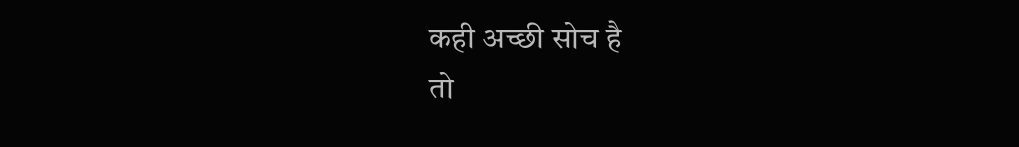कही अच्छी सोच है
तो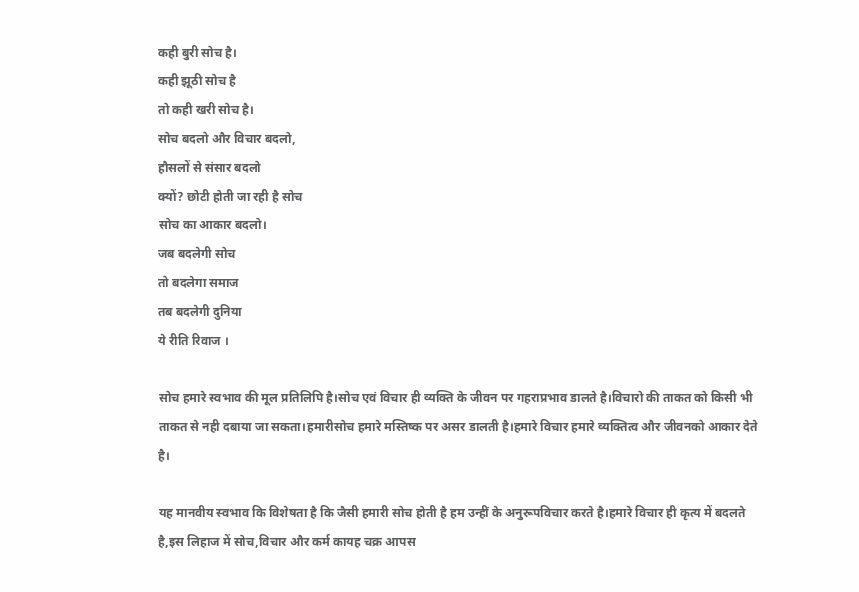कही बुरी सोच है।
कही झूठी सोच है
तो कही खरी सोच है।
सोच बदलो और विचार बदलो,
हौसलों से संसार बदलो
क्यों? छोटी होती जा रही है सोच
सोच का आकार बदलो।
जब बदलेगी सोच
तो बदलेगा समाज
तब बदलेगी दुनिया
ये रीति रिवाज ।

सोच हमारे स्वभाव की मूल प्रतिलिपि है।सोच एवं विचार ही व्यक्ति के जीवन पर गहराप्रभाव डालते है।विचारो की ताकत को किसी भी ताकत से नही दबाया जा सकता।हमारीसोच हमारे मस्तिष्क पर असर डालती है।हमारे विचार हमारे व्यक्तित्व और जीवनको आकार देते है।

यह मानवीय स्वभाव कि विशेषता है कि जैसी हमारी सोच होती है हम उन्हीं के अनुरूपविचार करते है।हमारे विचार ही कृत्य में बदलते है,इस लिहाज में सोच,विचार और कर्म कायह चक्र आपस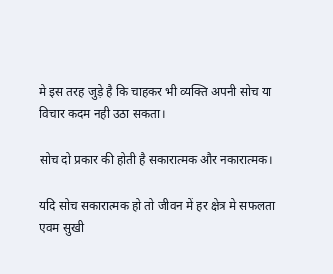मे इस तरह जुड़े है कि चाहकर भी व्यक्ति अपनी सोच या विचार कदम नही उठा सकता।

सोच दो प्रकार की होती है सकारात्मक और नकारात्मक।

यदि सोच सकारात्मक हो तो जीवन में हर क्षेत्र मे सफलता एवम सुखी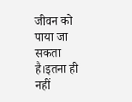जीवन को पाया जा सकता है।इतना ही नहीं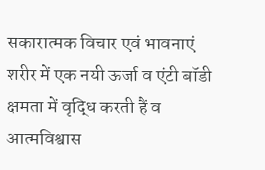सकारात्मक विचार एवं भावनाएं शरीर में एक नयी ऊर्जा व एंटी बॉडी क्षमता में वृद्धि करती हैं व आत्मविश्वास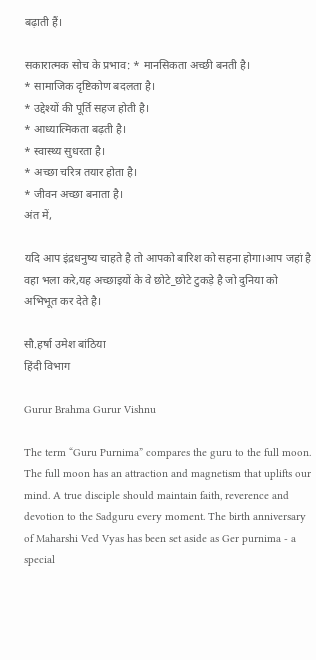बढ़ाती हैं।

सकारात्मक सोच के प्रभाव: * मानसिकता अच्छी बनती है।
* सामाजिक दृष्टिकोण बदलता है।
* उद्देश्यों की पूर्ति सहज होती है।
* आध्यात्मिकता बढ़ती है।
* स्वास्थ्य सुधरता है।
* अच्छा चरित्र तयार होता है।
* जीवन अच्छा बनाता है।
अंत में,

यदि आप इंद्रधनुष्य चाहते है तो आपको बारिश को सहना होगा।आप जहां है वहा भला करे,यह अच्छाइयों के वे छोटे_छोटे टुकड़े है जो दुनिया को अभिभूत कर देते है।

सौ.हर्षा उमेश बांठिया
हिंदी विभाग

Gurur Brahma Gurur Vishnu

The term “Guru Purnima” compares the guru to the full moon. The full moon has an attraction and magnetism that uplifts our mind. A true disciple should maintain faith, reverence and devotion to the Sadguru every moment. The birth anniversary of Maharshi Ved Vyas has been set aside as Ger purnima - a special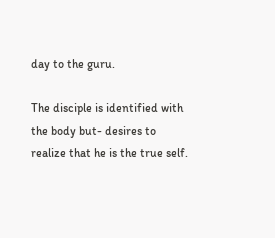day to the guru.

The disciple is identified with the body but- desires to realize that he is the true self.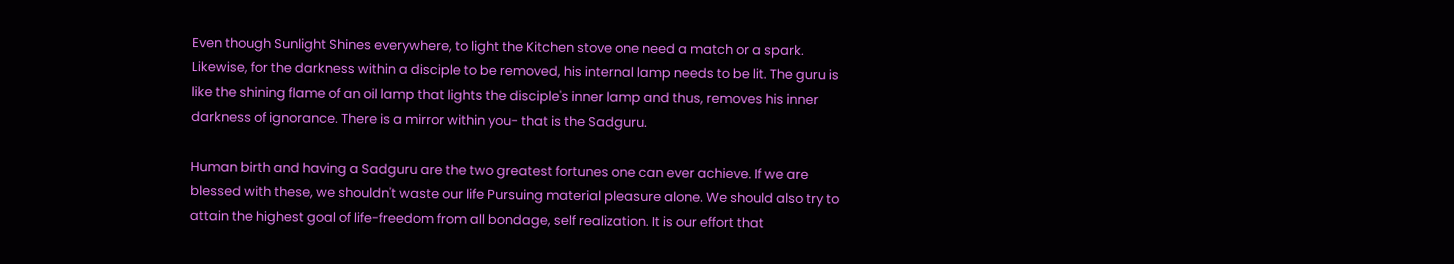Even though Sunlight Shines everywhere, to light the Kitchen stove one need a match or a spark. Likewise, for the darkness within a disciple to be removed, his internal lamp needs to be lit. The guru is like the shining flame of an oil lamp that lights the disciple's inner lamp and thus, removes his inner darkness of ignorance. There is a mirror within you- that is the Sadguru.

Human birth and having a Sadguru are the two greatest fortunes one can ever achieve. If we are blessed with these, we shouldn't waste our life Pursuing material pleasure alone. We should also try to attain the highest goal of life-freedom from all bondage, self realization. It is our effort that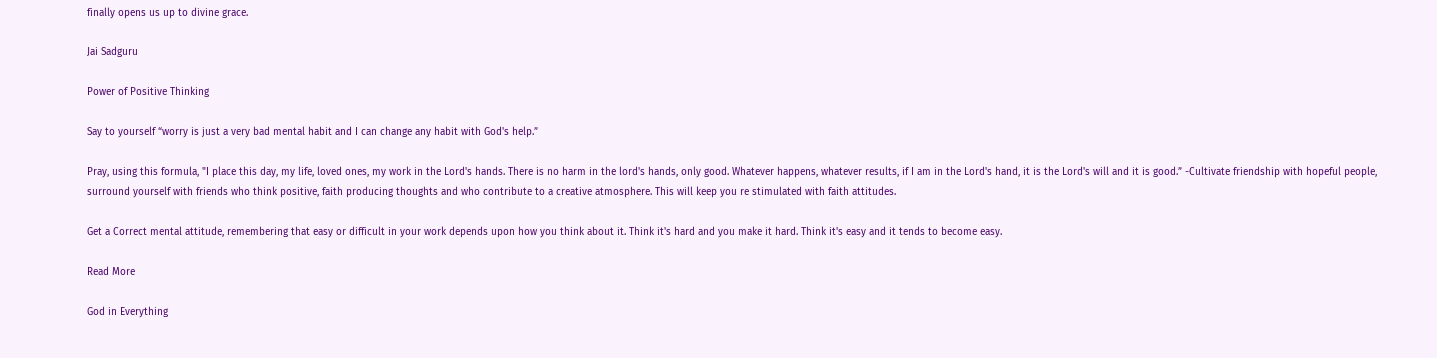finally opens us up to divine grace.

Jai Sadguru

Power of Positive Thinking

Say to yourself “worry is just a very bad mental habit and I can change any habit with God's help.”

Pray, using this formula, "I place this day, my life, loved ones, my work in the Lord's hands. There is no harm in the lord's hands, only good. Whatever happens, whatever results, if I am in the Lord's hand, it is the Lord's will and it is good.” -Cultivate friendship with hopeful people, surround yourself with friends who think positive, faith producing thoughts and who contribute to a creative atmosphere. This will keep you re stimulated with faith attitudes.

Get a Correct mental attitude, remembering that easy or difficult in your work depends upon how you think about it. Think it's hard and you make it hard. Think it's easy and it tends to become easy.

Read More

God in Everything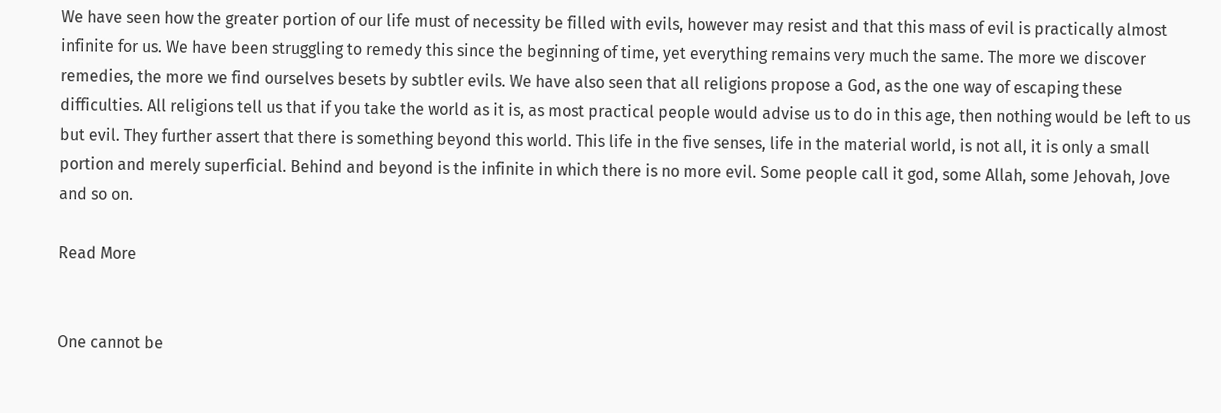We have seen how the greater portion of our life must of necessity be filled with evils, however may resist and that this mass of evil is practically almost infinite for us. We have been struggling to remedy this since the beginning of time, yet everything remains very much the same. The more we discover remedies, the more we find ourselves besets by subtler evils. We have also seen that all religions propose a God, as the one way of escaping these difficulties. All religions tell us that if you take the world as it is, as most practical people would advise us to do in this age, then nothing would be left to us but evil. They further assert that there is something beyond this world. This life in the five senses, life in the material world, is not all, it is only a small portion and merely superficial. Behind and beyond is the infinite in which there is no more evil. Some people call it god, some Allah, some Jehovah, Jove and so on.

Read More


One cannot be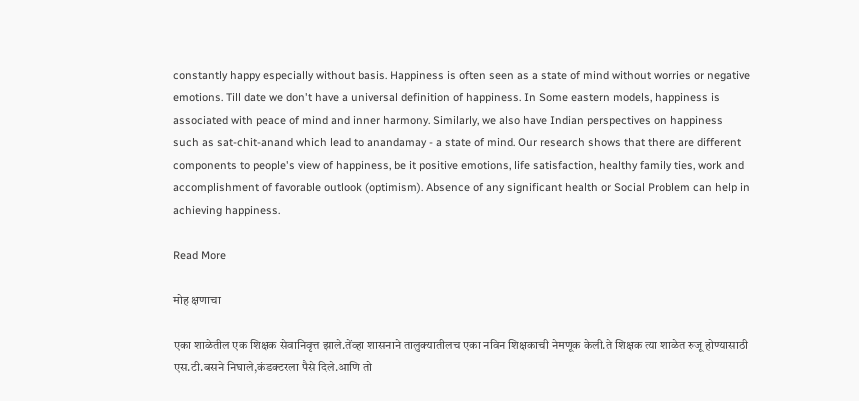constantly happy especially without basis. Happiness is often seen as a state of mind without worries or negative emotions. Till date we don't have a universal definition of happiness. In Some eastern models, happiness is associated with peace of mind and inner harmony. Similarly, we also have Indian perspectives on happiness such as sat-chit-anand which lead to anandamay - a state of mind. Our research shows that there are different components to people's view of happiness, be it positive emotions, life satisfaction, healthy family ties, work and accomplishment of favorable outlook (optimism). Absence of any significant health or Social Problem can help in achieving happiness.

Read More

मोह क्षणाचा

एका शाळेतील एक शिक्षक सेवानिवृत्त झाले.तेंव्हा शासनाने तालुक्यातीलच एका नविन शिक्षकाची नेमणूक केली.ते शिक्षक त्या शाळेत रुजू होण्यासाठी एस.टी.बसने निघाले,कंडक्टरला पैसे दिले.आणि तो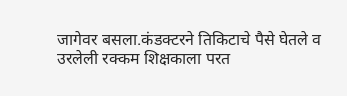जागेवर बसला.कंडक्टरने तिकिटाचे पैसे घेतले व उरलेली रक्कम शिक्षकाला परत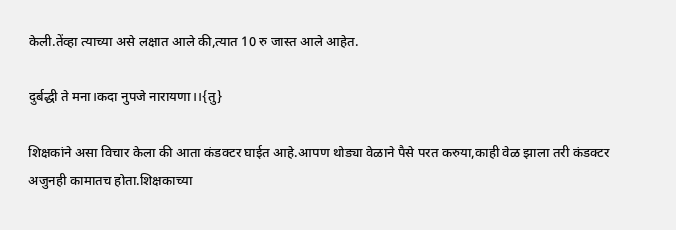केली.तेंव्हा त्याच्या असे लक्षात आले की,त्यात 10 रु जास्त आले आहेत.

दुर्बद्धी ते मना।कदा नुपजे नारायणा।।{तु}

शिक्षकांने असा विचार केला की आता कंडक्टर घाईत आहे.आपण थोड्या वेळाने पैसे परत करुया,काही वेळ झाला तरी कंडक्टर अजुनही कामातच होता.शिक्षकाच्या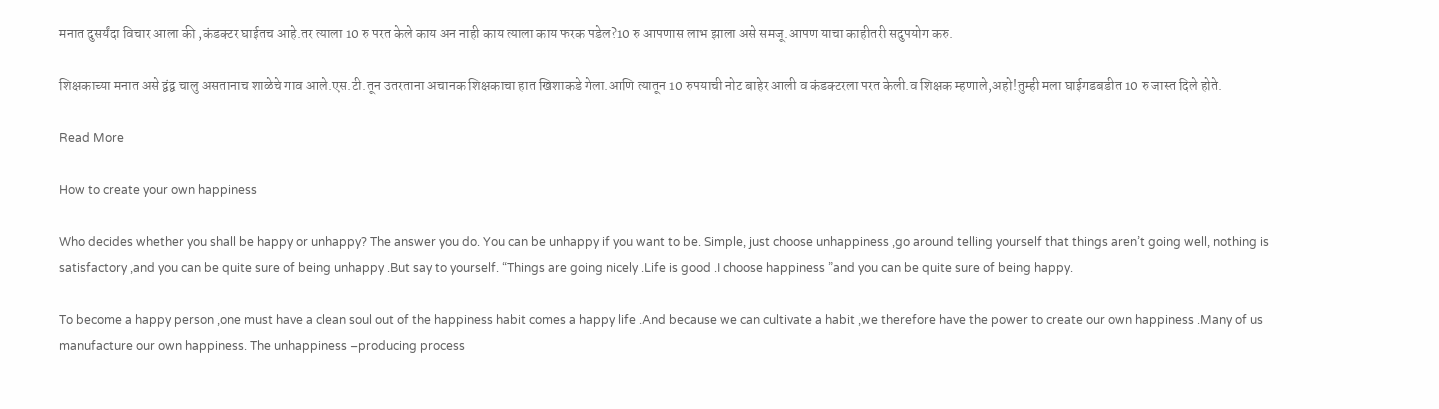मनात दुसर्यंदा विचार आला की ,कंडक्टर घाईतच आहे.तर त्याला 10 रु परत केले काय अन नाही काय त्याला काय फरक पडेल?10 रु आपणास लाभ झाला असे समजू.आपण याचा काहीतरी सदुपयोग करु.

शिक्षकाच्या मनात असे द्वंद्व चालु असतानाच शाळेचे गाव आले.एस.टी.तून उतरताना अचानक शिक्षकाचा हात खिशाकडे गेला.आणि त्यातून 10 रुपयाची नोट बाहेर आली व कंडक्टरला परत केली.व शिक्षक म्हणाले,अहो!तुम्ही मला घाईगडबडीत 10 रु जास्त दिले होते.

Read More

How to create your own happiness

Who decides whether you shall be happy or unhappy? The answer you do. You can be unhappy if you want to be. Simple, just choose unhappiness ,go around telling yourself that things aren’t going well, nothing is satisfactory ,and you can be quite sure of being unhappy .But say to yourself. “Things are going nicely .Life is good .I choose happiness ”and you can be quite sure of being happy.

To become a happy person ,one must have a clean soul out of the happiness habit comes a happy life .And because we can cultivate a habit ,we therefore have the power to create our own happiness .Many of us manufacture our own happiness. The unhappiness –producing process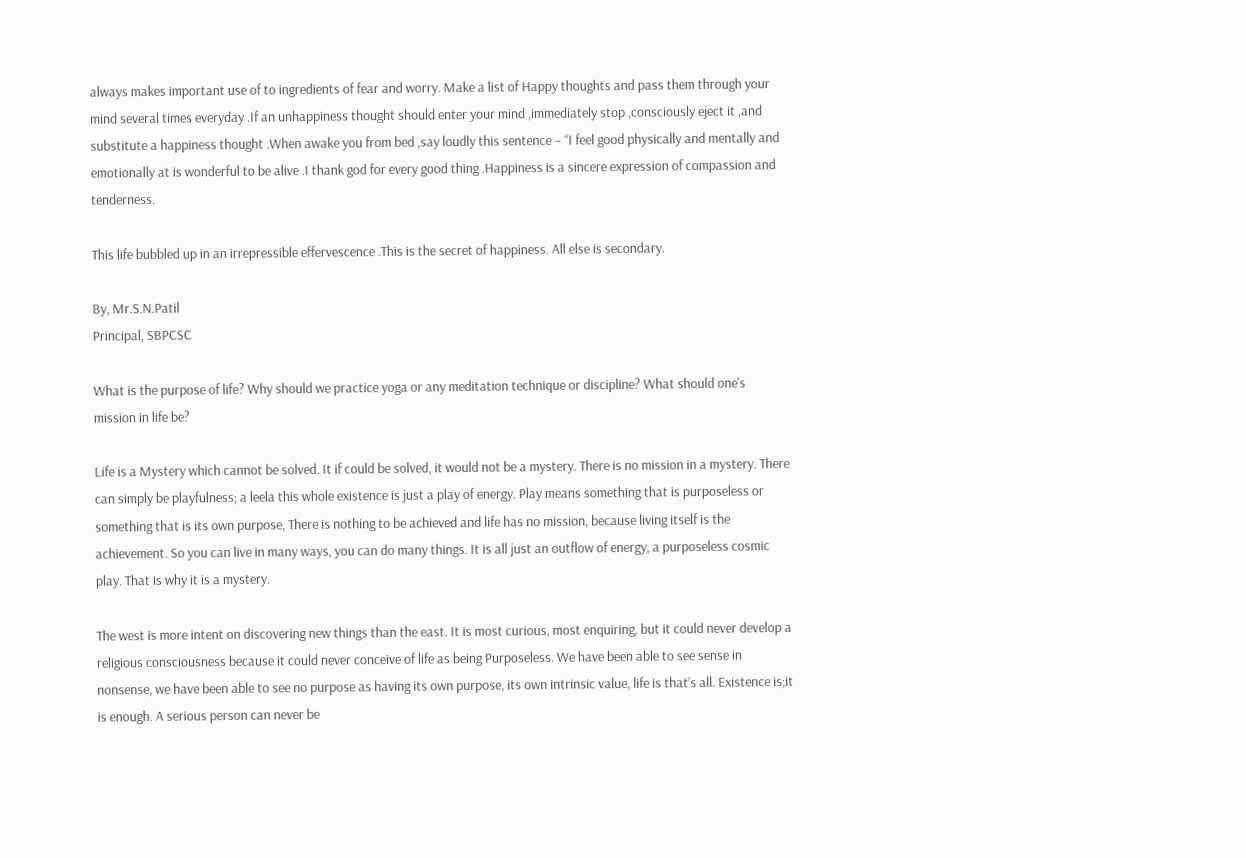always makes important use of to ingredients of fear and worry. Make a list of Happy thoughts and pass them through your mind several times everyday .If an unhappiness thought should enter your mind ,immediately stop ,consciously eject it ,and substitute a happiness thought .When awake you from bed ,say loudly this sentence – “I feel good physically and mentally and emotionally at is wonderful to be alive .I thank god for every good thing .Happiness is a sincere expression of compassion and tenderness.

This life bubbled up in an irrepressible effervescence .This is the secret of happiness. All else is secondary.

By, Mr.S.N.Patil
Principal, SBPCSC

What is the purpose of life? Why should we practice yoga or any meditation technique or discipline? What should one's mission in life be?

Life is a Mystery which cannot be solved. It if could be solved, it would not be a mystery. There is no mission in a mystery. There can simply be playfulness; a leela this whole existence is just a play of energy. Play means something that is purposeless or something that is its own purpose, There is nothing to be achieved and life has no mission, because living itself is the achievement. So you can live in many ways, you can do many things. It is all just an outflow of energy, a purposeless cosmic play. That is why it is a mystery.

The west is more intent on discovering new things than the east. It is most curious, most enquiring, but it could never develop a religious consciousness because it could never conceive of life as being Purposeless. We have been able to see sense in nonsense, we have been able to see no purpose as having its own purpose, its own intrinsic value, life is that’s all. Existence is;it is enough. A serious person can never be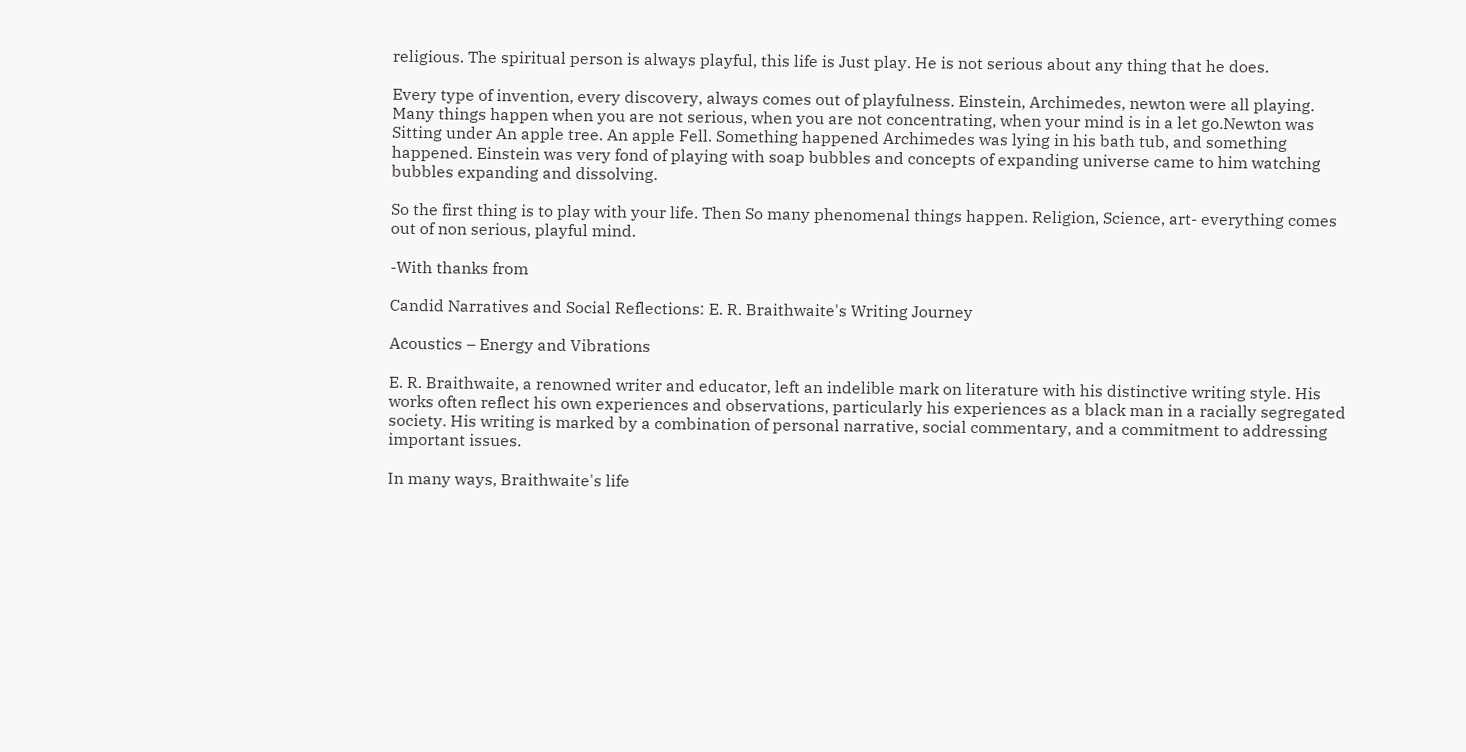religious. The spiritual person is always playful, this life is Just play. He is not serious about any thing that he does.

Every type of invention, every discovery, always comes out of playfulness. Einstein, Archimedes, newton were all playing. Many things happen when you are not serious, when you are not concentrating, when your mind is in a let go.Newton was Sitting under An apple tree. An apple Fell. Something happened Archimedes was lying in his bath tub, and something happened. Einstein was very fond of playing with soap bubbles and concepts of expanding universe came to him watching bubbles expanding and dissolving.

So the first thing is to play with your life. Then So many phenomenal things happen. Religion, Science, art- everything comes out of non serious, playful mind.

-With thanks from

Candid Narratives and Social Reflections: E. R. Braithwaite's Writing Journey

Acoustics – Energy and Vibrations

E. R. Braithwaite, a renowned writer and educator, left an indelible mark on literature with his distinctive writing style. His works often reflect his own experiences and observations, particularly his experiences as a black man in a racially segregated society. His writing is marked by a combination of personal narrative, social commentary, and a commitment to addressing important issues.

In many ways, Braithwaite's life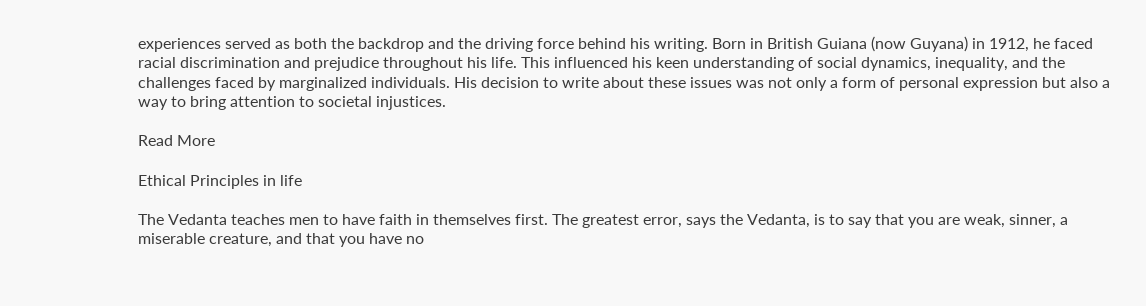experiences served as both the backdrop and the driving force behind his writing. Born in British Guiana (now Guyana) in 1912, he faced racial discrimination and prejudice throughout his life. This influenced his keen understanding of social dynamics, inequality, and the challenges faced by marginalized individuals. His decision to write about these issues was not only a form of personal expression but also a way to bring attention to societal injustices.

Read More

Ethical Principles in life

The Vedanta teaches men to have faith in themselves first. The greatest error, says the Vedanta, is to say that you are weak, sinner, a miserable creature, and that you have no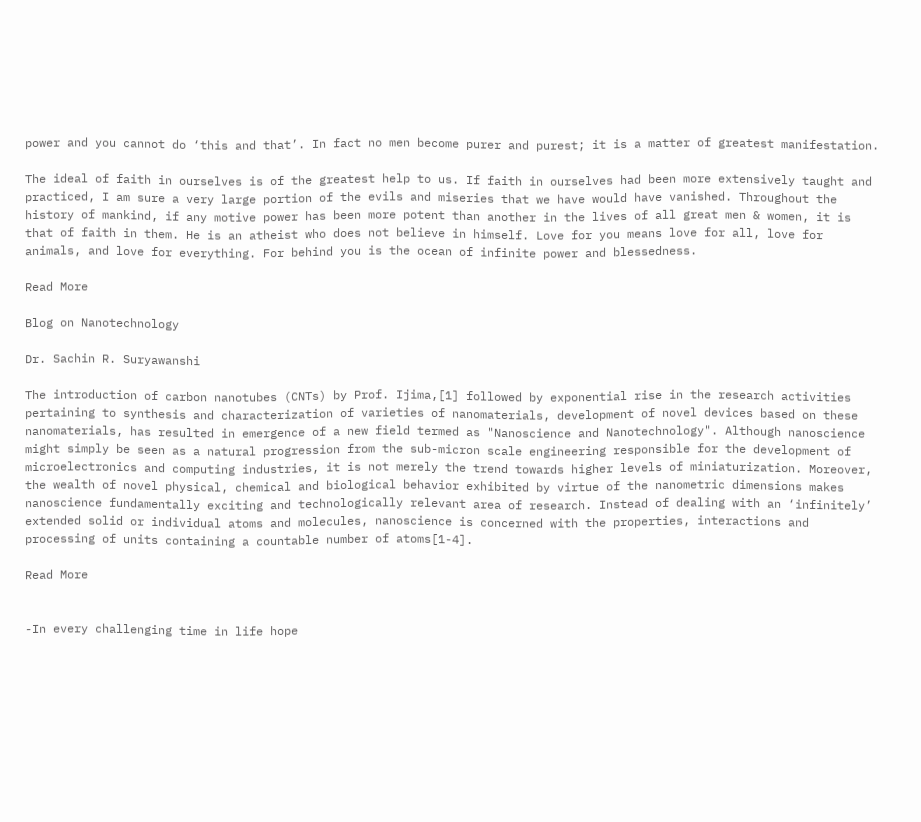power and you cannot do ‘this and that’. In fact no men become purer and purest; it is a matter of greatest manifestation.

The ideal of faith in ourselves is of the greatest help to us. If faith in ourselves had been more extensively taught and practiced, I am sure a very large portion of the evils and miseries that we have would have vanished. Throughout the history of mankind, if any motive power has been more potent than another in the lives of all great men & women, it is that of faith in them. He is an atheist who does not believe in himself. Love for you means love for all, love for animals, and love for everything. For behind you is the ocean of infinite power and blessedness.

Read More

Blog on Nanotechnology

Dr. Sachin R. Suryawanshi

The introduction of carbon nanotubes (CNTs) by Prof. Ijima,[1] followed by exponential rise in the research activities pertaining to synthesis and characterization of varieties of nanomaterials, development of novel devices based on these nanomaterials, has resulted in emergence of a new field termed as "Nanoscience and Nanotechnology". Although nanoscience might simply be seen as a natural progression from the sub-micron scale engineering responsible for the development of microelectronics and computing industries, it is not merely the trend towards higher levels of miniaturization. Moreover, the wealth of novel physical, chemical and biological behavior exhibited by virtue of the nanometric dimensions makes nanoscience fundamentally exciting and technologically relevant area of research. Instead of dealing with an ‘infinitely’ extended solid or individual atoms and molecules, nanoscience is concerned with the properties, interactions and processing of units containing a countable number of atoms[1-4].

Read More


-In every challenging time in life hope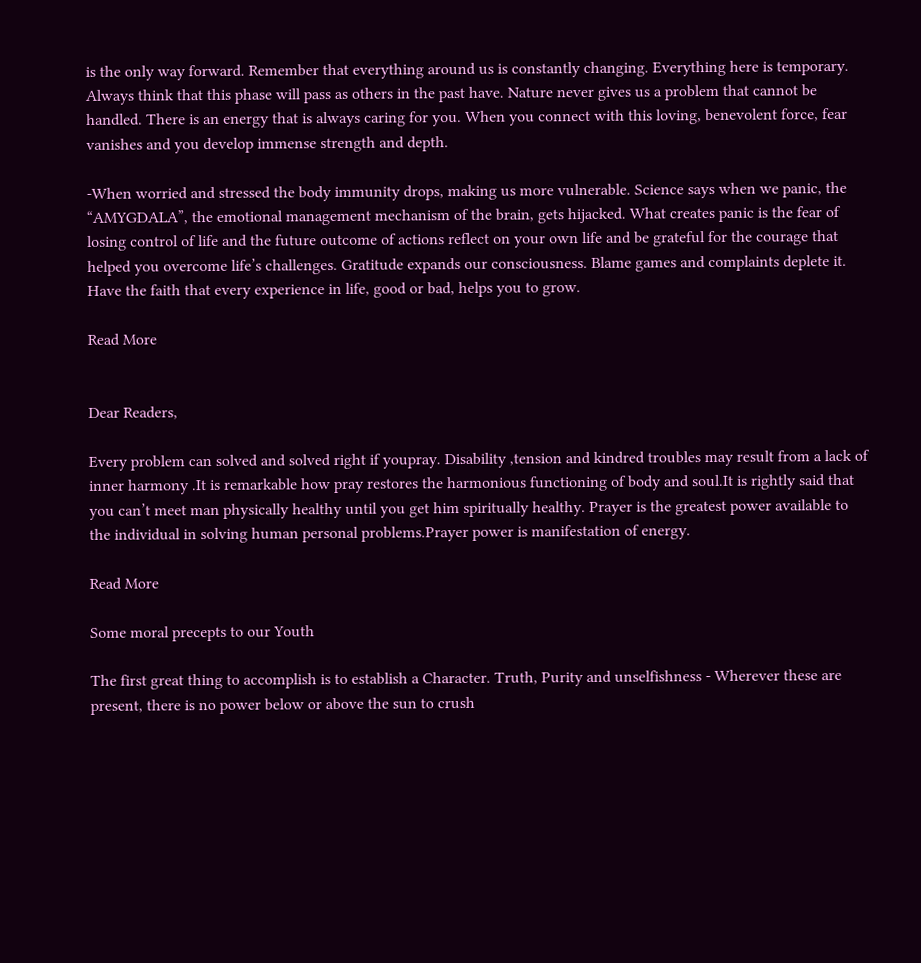is the only way forward. Remember that everything around us is constantly changing. Everything here is temporary. Always think that this phase will pass as others in the past have. Nature never gives us a problem that cannot be handled. There is an energy that is always caring for you. When you connect with this loving, benevolent force, fear vanishes and you develop immense strength and depth.

-When worried and stressed the body immunity drops, making us more vulnerable. Science says when we panic, the “AMYGDALA”, the emotional management mechanism of the brain, gets hijacked. What creates panic is the fear of losing control of life and the future outcome of actions reflect on your own life and be grateful for the courage that helped you overcome life’s challenges. Gratitude expands our consciousness. Blame games and complaints deplete it. Have the faith that every experience in life, good or bad, helps you to grow.

Read More


Dear Readers,

Every problem can solved and solved right if youpray. Disability ,tension and kindred troubles may result from a lack of inner harmony .It is remarkable how pray restores the harmonious functioning of body and soul.It is rightly said that you can’t meet man physically healthy until you get him spiritually healthy. Prayer is the greatest power available to the individual in solving human personal problems.Prayer power is manifestation of energy.

Read More

Some moral precepts to our Youth

The first great thing to accomplish is to establish a Character. Truth, Purity and unselfishness - Wherever these are present, there is no power below or above the sun to crush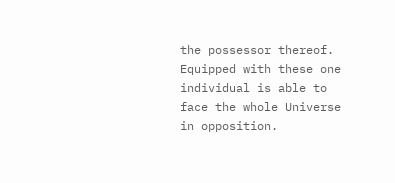the possessor thereof. Equipped with these one individual is able to face the whole Universe in opposition.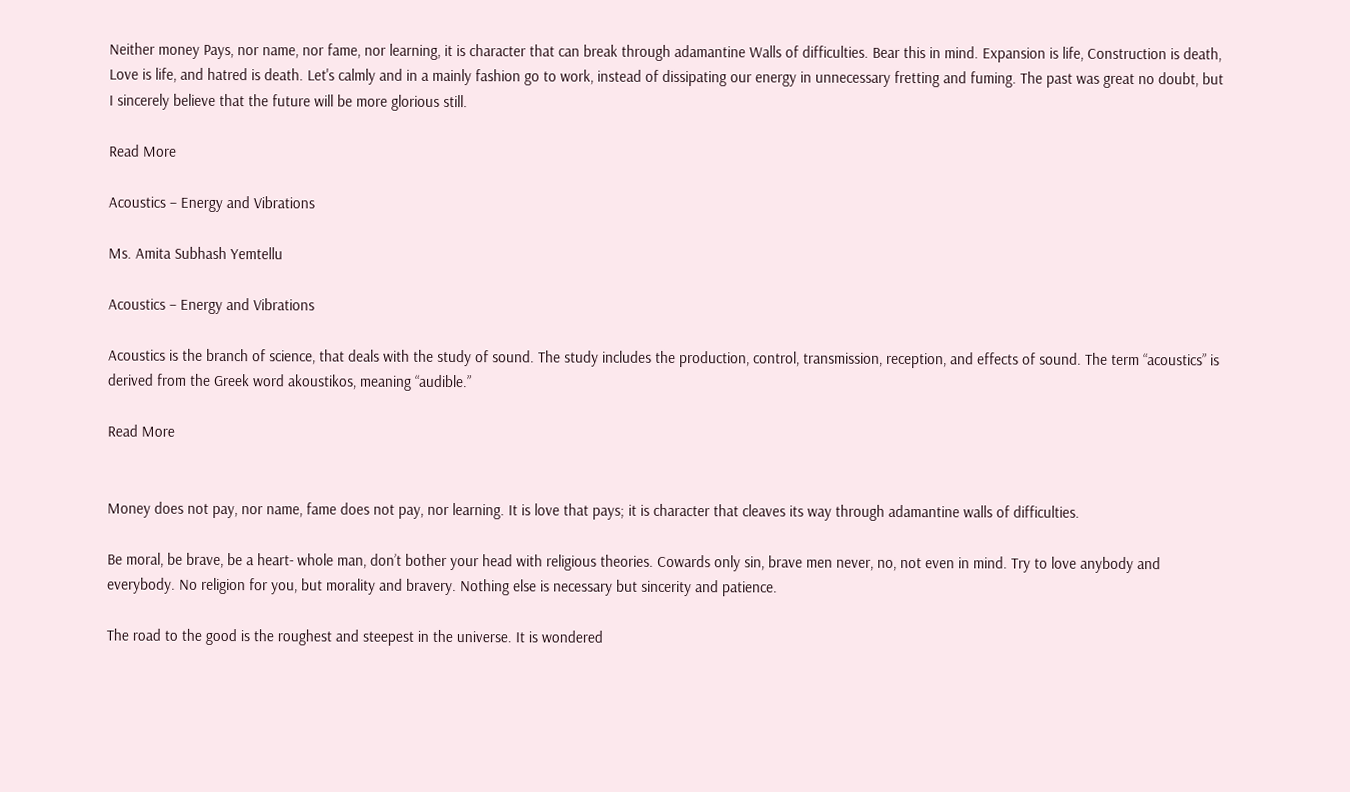Neither money Pays, nor name, nor fame, nor learning, it is character that can break through adamantine Walls of difficulties. Bear this in mind. Expansion is life, Construction is death, Love is life, and hatred is death. Let's calmly and in a mainly fashion go to work, instead of dissipating our energy in unnecessary fretting and fuming. The past was great no doubt, but I sincerely believe that the future will be more glorious still.

Read More

Acoustics – Energy and Vibrations

Ms. Amita Subhash Yemtellu

Acoustics – Energy and Vibrations

Acoustics is the branch of science, that deals with the study of sound. The study includes the production, control, transmission, reception, and effects of sound. The term “acoustics” is derived from the Greek word akoustikos, meaning “audible.”

Read More


Money does not pay, nor name, fame does not pay, nor learning. It is love that pays; it is character that cleaves its way through adamantine walls of difficulties.

Be moral, be brave, be a heart- whole man, don’t bother your head with religious theories. Cowards only sin, brave men never, no, not even in mind. Try to love anybody and everybody. No religion for you, but morality and bravery. Nothing else is necessary but sincerity and patience.

The road to the good is the roughest and steepest in the universe. It is wondered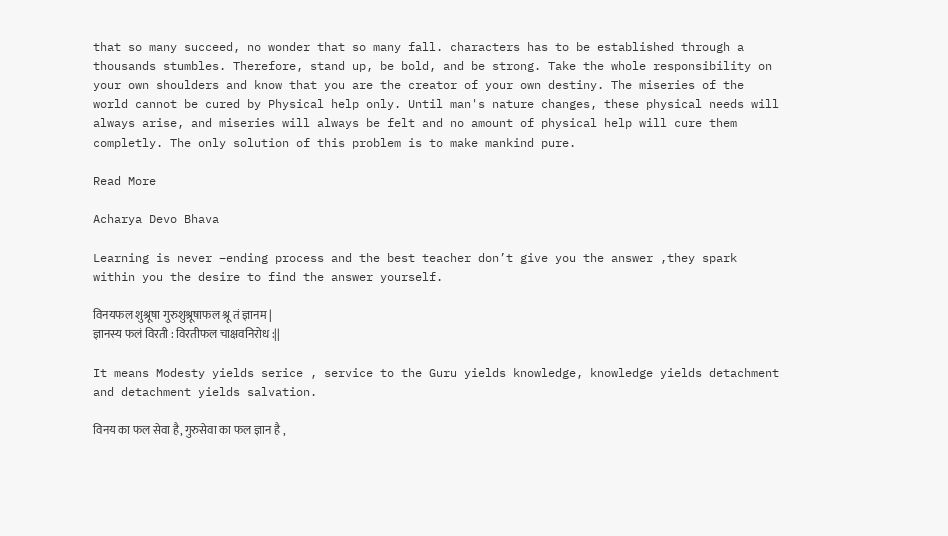that so many succeed, no wonder that so many fall. characters has to be established through a thousands stumbles. Therefore, stand up, be bold, and be strong. Take the whole responsibility on your own shoulders and know that you are the creator of your own destiny. The miseries of the world cannot be cured by Physical help only. Until man's nature changes, these physical needs will always arise, and miseries will always be felt and no amount of physical help will cure them completly. The only solution of this problem is to make mankind pure.

Read More

Acharya Devo Bhava

Learning is never –ending process and the best teacher don’t give you the answer ,they spark within you the desire to find the answer yourself.

विनयफल शुश्रूषा गुरुशुश्रूषाफल श्रू तं ज्ञानम |
ज्ञानस्य फलं विरती : विरतीफल चाक्षवनिरोध :||

It means Modesty yields serice , service to the Guru yields knowledge, knowledge yields detachment and detachment yields salvation.

विनय का फल सेवा है, गुरुसेवा का फल ज्ञान है ,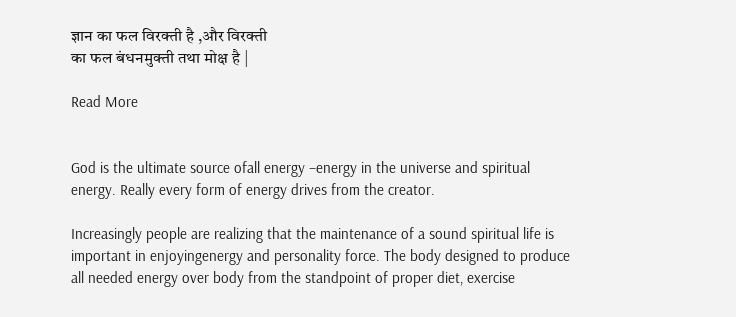ज्ञान का फल विरक्ती है ,और विरक्ती
का फल बंधनमुक्ती तथा मोक्ष है |

Read More


God is the ultimate source ofall energy –energy in the universe and spiritual energy. Really every form of energy drives from the creator.

Increasingly people are realizing that the maintenance of a sound spiritual life is important in enjoyingenergy and personality force. The body designed to produce all needed energy over body from the standpoint of proper diet, exercise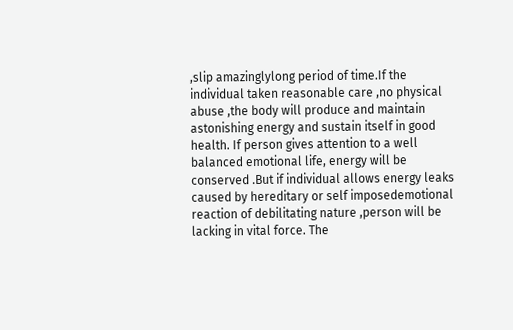,slip amazinglylong period of time.If the individual taken reasonable care ,no physical abuse ,the body will produce and maintain astonishing energy and sustain itself in good health. If person gives attention to a well balanced emotional life, energy will be conserved .But if individual allows energy leaks caused by hereditary or self imposedemotional reaction of debilitating nature ,person will be lacking in vital force. The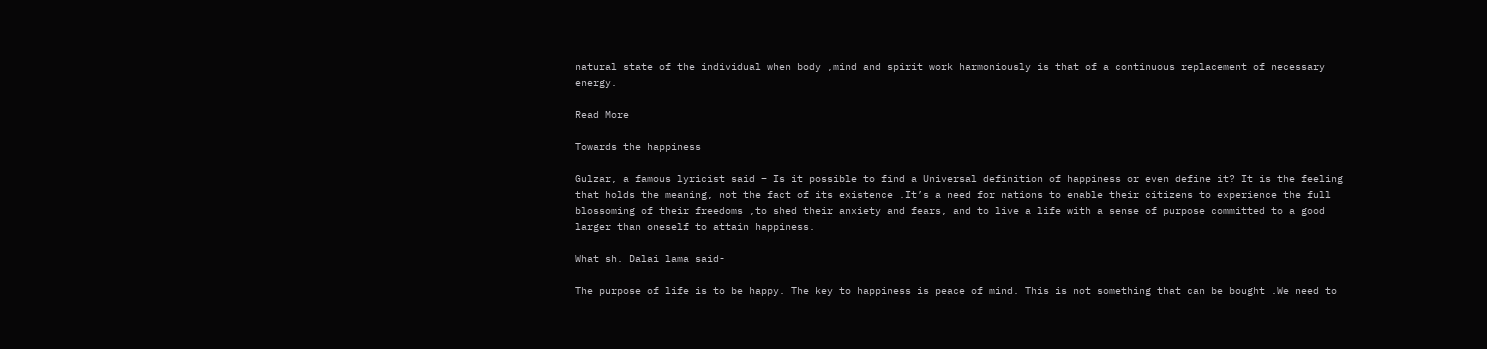natural state of the individual when body ,mind and spirit work harmoniously is that of a continuous replacement of necessary energy.

Read More

Towards the happiness

Gulzar, a famous lyricist said – Is it possible to find a Universal definition of happiness or even define it? It is the feeling that holds the meaning, not the fact of its existence .It’s a need for nations to enable their citizens to experience the full blossoming of their freedoms ,to shed their anxiety and fears, and to live a life with a sense of purpose committed to a good larger than oneself to attain happiness.

What sh. Dalai lama said-

The purpose of life is to be happy. The key to happiness is peace of mind. This is not something that can be bought .We need to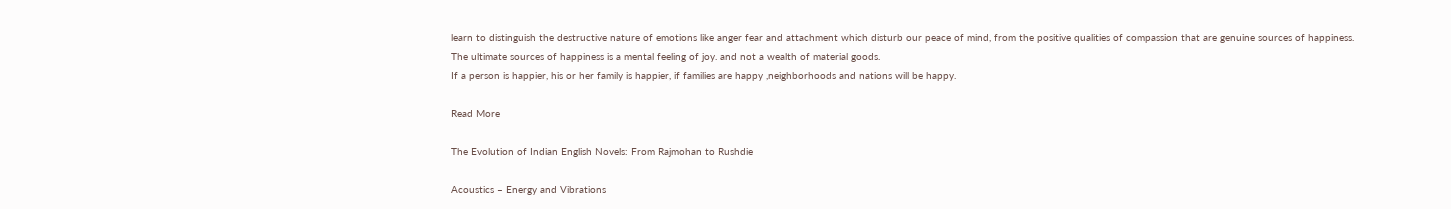learn to distinguish the destructive nature of emotions like anger fear and attachment which disturb our peace of mind, from the positive qualities of compassion that are genuine sources of happiness.
The ultimate sources of happiness is a mental feeling of joy. and not a wealth of material goods.
If a person is happier, his or her family is happier, if families are happy ,neighborhoods and nations will be happy.

Read More

The Evolution of Indian English Novels: From Rajmohan to Rushdie

Acoustics – Energy and Vibrations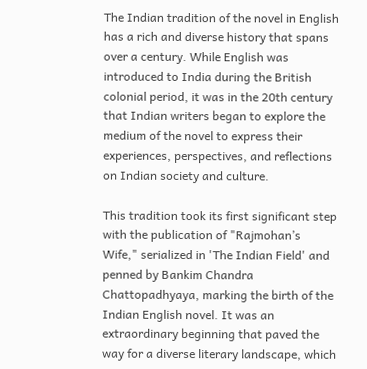The Indian tradition of the novel in English has a rich and diverse history that spans over a century. While English was introduced to India during the British colonial period, it was in the 20th century that Indian writers began to explore the medium of the novel to express their experiences, perspectives, and reflections on Indian society and culture.

This tradition took its first significant step with the publication of "Rajmohan’s Wife," serialized in 'The Indian Field' and penned by Bankim Chandra Chattopadhyaya, marking the birth of the Indian English novel. It was an extraordinary beginning that paved the way for a diverse literary landscape, which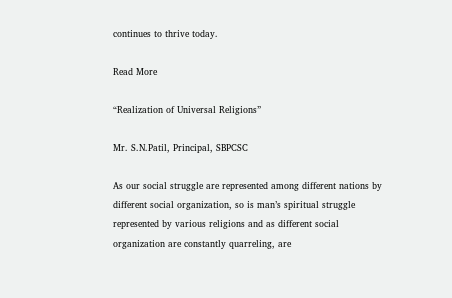continues to thrive today.

Read More

“Realization of Universal Religions”

Mr. S.N.Patil, Principal, SBPCSC

As our social struggle are represented among different nations by different social organization, so is man’s spiritual struggle represented by various religions and as different social organization are constantly quarreling, are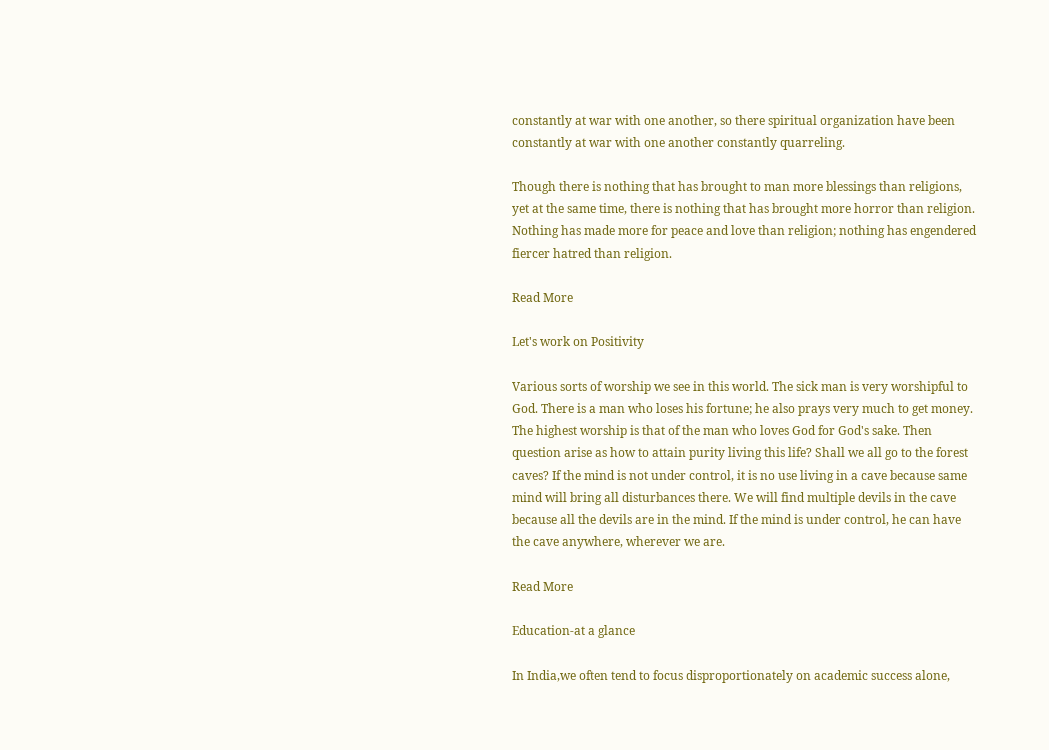constantly at war with one another, so there spiritual organization have been constantly at war with one another constantly quarreling.

Though there is nothing that has brought to man more blessings than religions, yet at the same time, there is nothing that has brought more horror than religion. Nothing has made more for peace and love than religion; nothing has engendered fiercer hatred than religion.

Read More

Let's work on Positivity

Various sorts of worship we see in this world. The sick man is very worshipful to God. There is a man who loses his fortune; he also prays very much to get money. The highest worship is that of the man who loves God for God's sake. Then question arise as how to attain purity living this life? Shall we all go to the forest caves? If the mind is not under control, it is no use living in a cave because same mind will bring all disturbances there. We will find multiple devils in the cave because all the devils are in the mind. If the mind is under control, he can have the cave anywhere, wherever we are.

Read More

Education-at a glance

In India,we often tend to focus disproportionately on academic success alone,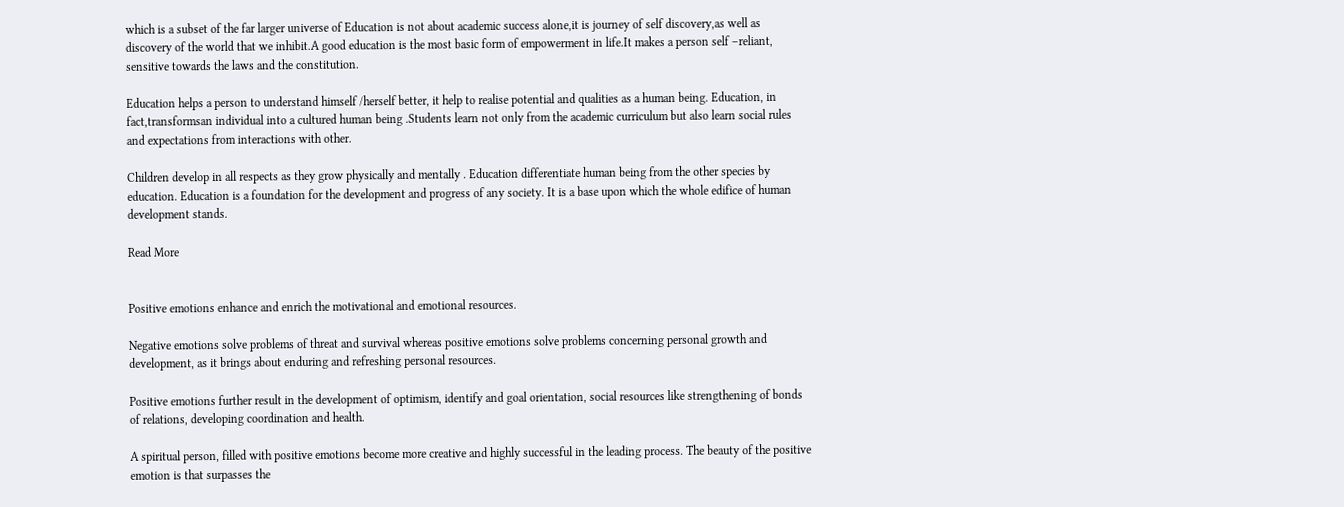which is a subset of the far larger universe of Education is not about academic success alone,it is journey of self discovery,as well as discovery of the world that we inhibit.A good education is the most basic form of empowerment in life.It makes a person self –reliant, sensitive towards the laws and the constitution.

Education helps a person to understand himself /herself better, it help to realise potential and qualities as a human being. Education, in fact,transformsan individual into a cultured human being .Students learn not only from the academic curriculum but also learn social rules and expectations from interactions with other.

Children develop in all respects as they grow physically and mentally . Education differentiate human being from the other species by education. Education is a foundation for the development and progress of any society. It is a base upon which the whole edifice of human development stands.

Read More


Positive emotions enhance and enrich the motivational and emotional resources.

Negative emotions solve problems of threat and survival whereas positive emotions solve problems concerning personal growth and development, as it brings about enduring and refreshing personal resources.

Positive emotions further result in the development of optimism, identify and goal orientation, social resources like strengthening of bonds of relations, developing coordination and health.

A spiritual person, filled with positive emotions become more creative and highly successful in the leading process. The beauty of the positive emotion is that surpasses the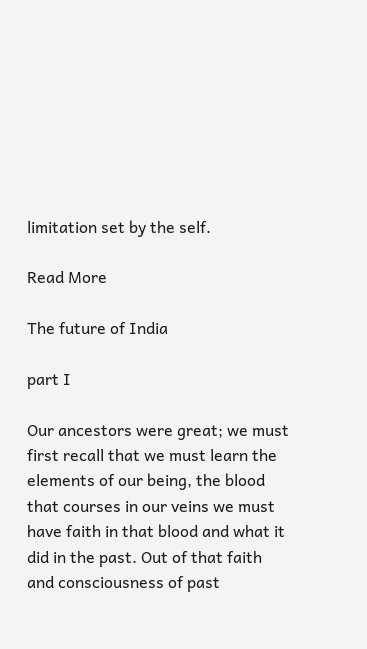limitation set by the self.

Read More

The future of India

part I

Our ancestors were great; we must first recall that we must learn the elements of our being, the blood that courses in our veins we must have faith in that blood and what it did in the past. Out of that faith and consciousness of past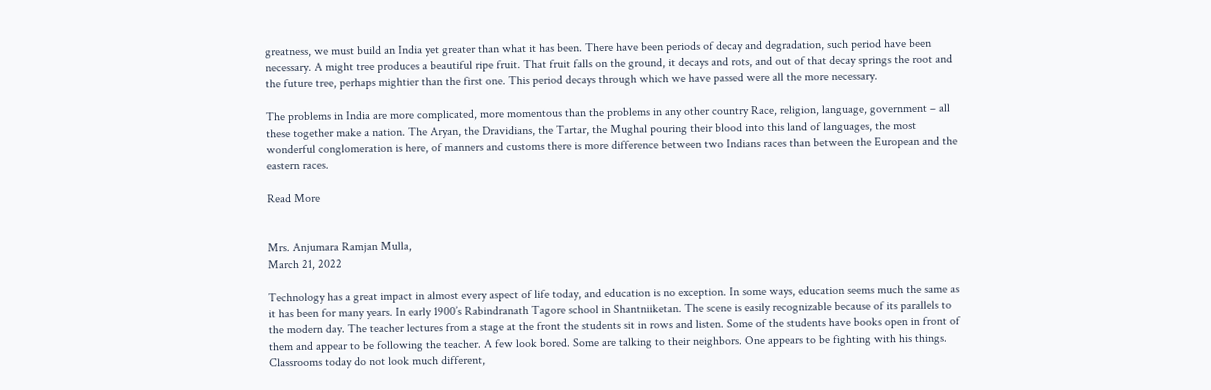greatness, we must build an India yet greater than what it has been. There have been periods of decay and degradation, such period have been necessary. A might tree produces a beautiful ripe fruit. That fruit falls on the ground, it decays and rots, and out of that decay springs the root and the future tree, perhaps mightier than the first one. This period decays through which we have passed were all the more necessary.

The problems in India are more complicated, more momentous than the problems in any other country Race, religion, language, government – all these together make a nation. The Aryan, the Dravidians, the Tartar, the Mughal pouring their blood into this land of languages, the most wonderful conglomeration is here, of manners and customs there is more difference between two Indians races than between the European and the eastern races.

Read More


Mrs. Anjumara Ramjan Mulla,
March 21, 2022

Technology has a great impact in almost every aspect of life today, and education is no exception. In some ways, education seems much the same as it has been for many years. In early 1900’s Rabindranath Tagore school in Shantniiketan. The scene is easily recognizable because of its parallels to the modern day. The teacher lectures from a stage at the front the students sit in rows and listen. Some of the students have books open in front of them and appear to be following the teacher. A few look bored. Some are talking to their neighbors. One appears to be fighting with his things.
Classrooms today do not look much different,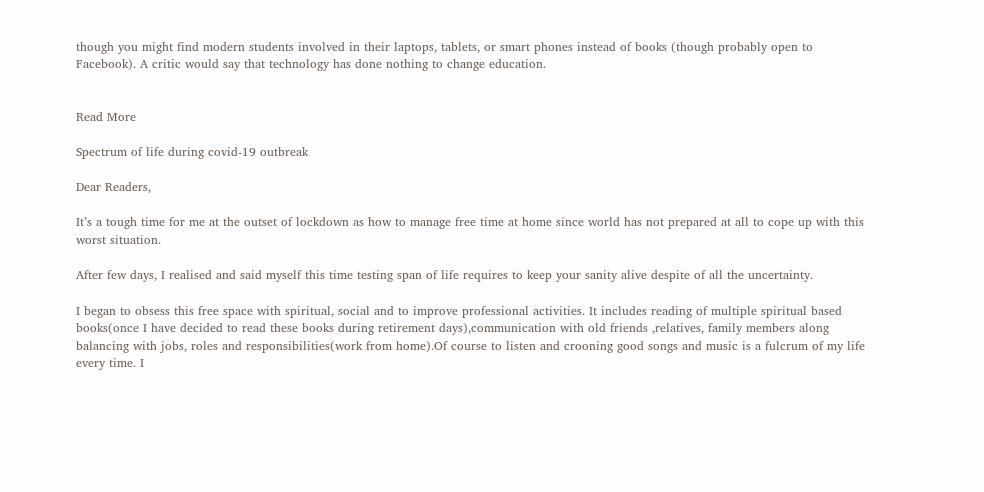though you might find modern students involved in their laptops, tablets, or smart phones instead of books (though probably open to Facebook). A critic would say that technology has done nothing to change education.


Read More

Spectrum of life during covid-19 outbreak

Dear Readers,

It’s a tough time for me at the outset of lockdown as how to manage free time at home since world has not prepared at all to cope up with this worst situation.

After few days, I realised and said myself this time testing span of life requires to keep your sanity alive despite of all the uncertainty.

I began to obsess this free space with spiritual, social and to improve professional activities. It includes reading of multiple spiritual based books(once I have decided to read these books during retirement days),communication with old friends ,relatives, family members along balancing with jobs, roles and responsibilities(work from home).Of course to listen and crooning good songs and music is a fulcrum of my life every time. I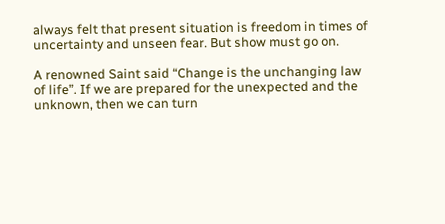always felt that present situation is freedom in times of uncertainty and unseen fear. But show must go on.

A renowned Saint said “Change is the unchanging law of life”. If we are prepared for the unexpected and the unknown, then we can turn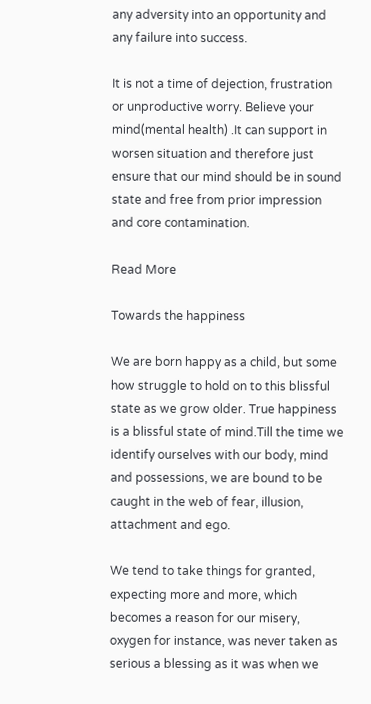any adversity into an opportunity and any failure into success.

It is not a time of dejection, frustration or unproductive worry. Believe your mind(mental health) .It can support in worsen situation and therefore just ensure that our mind should be in sound state and free from prior impression and core contamination.

Read More

Towards the happiness

We are born happy as a child, but some how struggle to hold on to this blissful state as we grow older. True happiness is a blissful state of mind.Till the time we identify ourselves with our body, mind and possessions, we are bound to be caught in the web of fear, illusion, attachment and ego.

We tend to take things for granted, expecting more and more, which becomes a reason for our misery, oxygen for instance, was never taken as serious a blessing as it was when we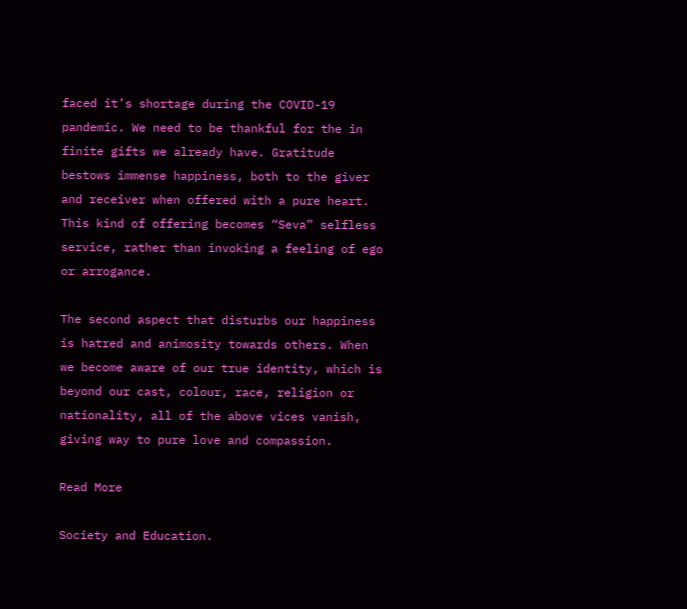faced it’s shortage during the COVID-19 pandemic. We need to be thankful for the in finite gifts we already have. Gratitude bestows immense happiness, both to the giver and receiver when offered with a pure heart. This kind of offering becomes “Seva” selfless service, rather than invoking a feeling of ego or arrogance.

The second aspect that disturbs our happiness is hatred and animosity towards others. When we become aware of our true identity, which is beyond our cast, colour, race, religion or nationality, all of the above vices vanish, giving way to pure love and compassion.

Read More

Society and Education.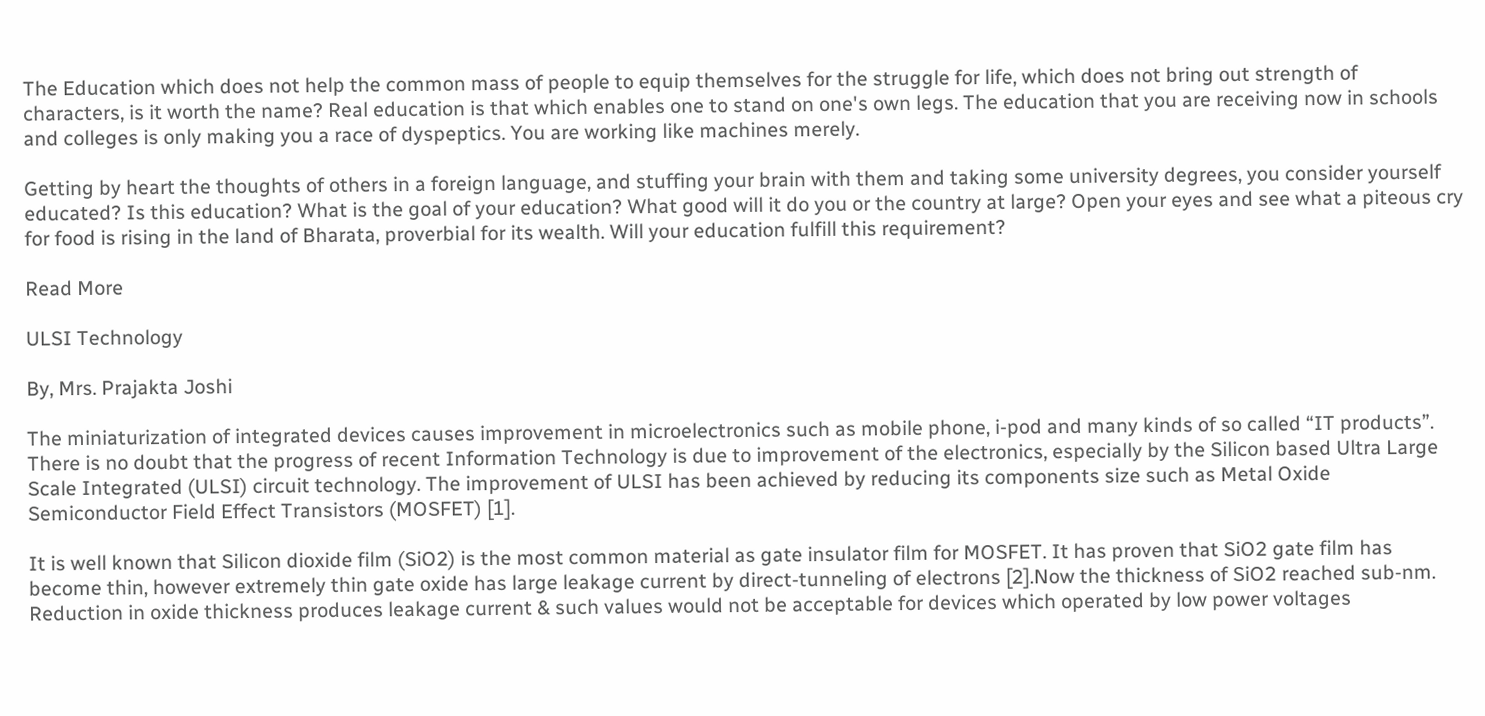The Education which does not help the common mass of people to equip themselves for the struggle for life, which does not bring out strength of characters, is it worth the name? Real education is that which enables one to stand on one's own legs. The education that you are receiving now in schools and colleges is only making you a race of dyspeptics. You are working like machines merely.

Getting by heart the thoughts of others in a foreign language, and stuffing your brain with them and taking some university degrees, you consider yourself educated? Is this education? What is the goal of your education? What good will it do you or the country at large? Open your eyes and see what a piteous cry for food is rising in the land of Bharata, proverbial for its wealth. Will your education fulfill this requirement?

Read More

ULSI Technology

By, Mrs. Prajakta Joshi

The miniaturization of integrated devices causes improvement in microelectronics such as mobile phone, i-pod and many kinds of so called “IT products”. There is no doubt that the progress of recent Information Technology is due to improvement of the electronics, especially by the Silicon based Ultra Large Scale Integrated (ULSI) circuit technology. The improvement of ULSI has been achieved by reducing its components size such as Metal Oxide Semiconductor Field Effect Transistors (MOSFET) [1].

It is well known that Silicon dioxide film (SiO2) is the most common material as gate insulator film for MOSFET. It has proven that SiO2 gate film has become thin, however extremely thin gate oxide has large leakage current by direct-tunneling of electrons [2].Now the thickness of SiO2 reached sub-nm. Reduction in oxide thickness produces leakage current & such values would not be acceptable for devices which operated by low power voltages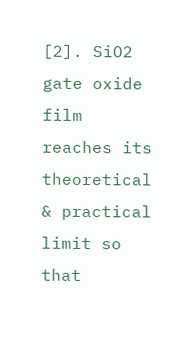[2]. SiO2 gate oxide film reaches its theoretical & practical limit so that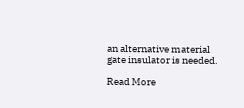an alternative material gate insulator is needed.

Read More